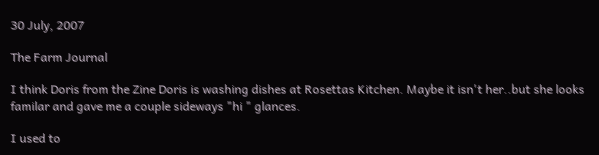30 July, 2007

The Farm Journal

I think Doris from the Zine Doris is washing dishes at Rosettas Kitchen. Maybe it isn't her..but she looks familar and gave me a couple sideways "hi " glances.

I used to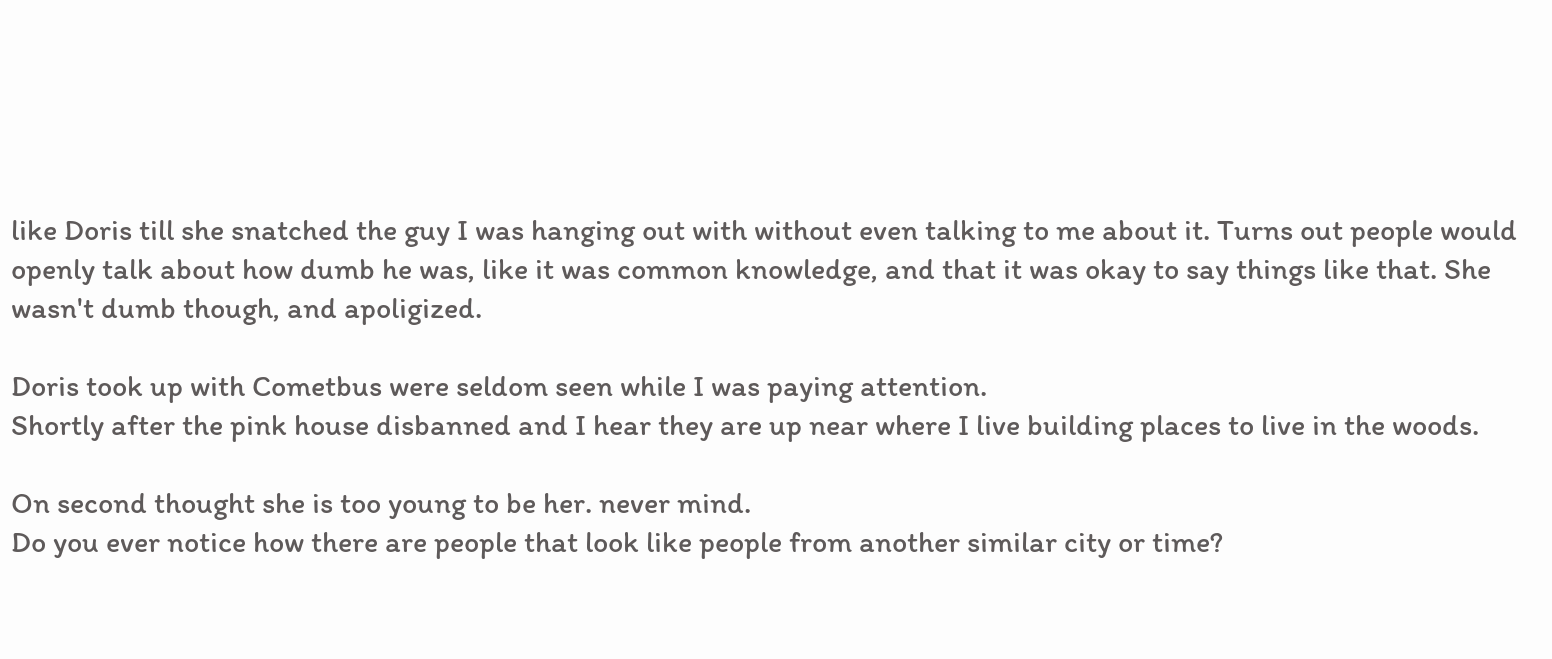like Doris till she snatched the guy I was hanging out with without even talking to me about it. Turns out people would openly talk about how dumb he was, like it was common knowledge, and that it was okay to say things like that. She wasn't dumb though, and apoligized.

Doris took up with Cometbus were seldom seen while I was paying attention.
Shortly after the pink house disbanned and I hear they are up near where I live building places to live in the woods.

On second thought she is too young to be her. never mind.
Do you ever notice how there are people that look like people from another similar city or time?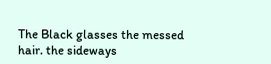The Black glasses the messed hair. the sideways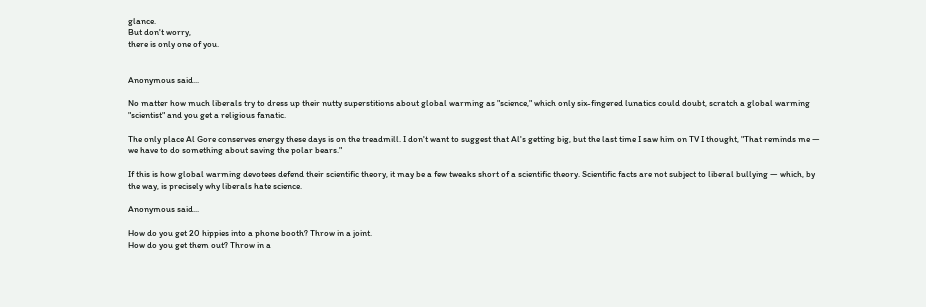glance.
But don't worry,
there is only one of you.


Anonymous said...

No matter how much liberals try to dress up their nutty superstitions about global warming as "science," which only six-fingered lunatics could doubt, scratch a global warming "scientist" and you get a religious fanatic.

The only place Al Gore conserves energy these days is on the treadmill. I don't want to suggest that Al's getting big, but the last time I saw him on TV I thought, "That reminds me — we have to do something about saving the polar bears."

If this is how global warming devotees defend their scientific theory, it may be a few tweaks short of a scientific theory. Scientific facts are not subject to liberal bullying — which, by the way, is precisely why liberals hate science.

Anonymous said...

How do you get 20 hippies into a phone booth? Throw in a joint.
How do you get them out? Throw in a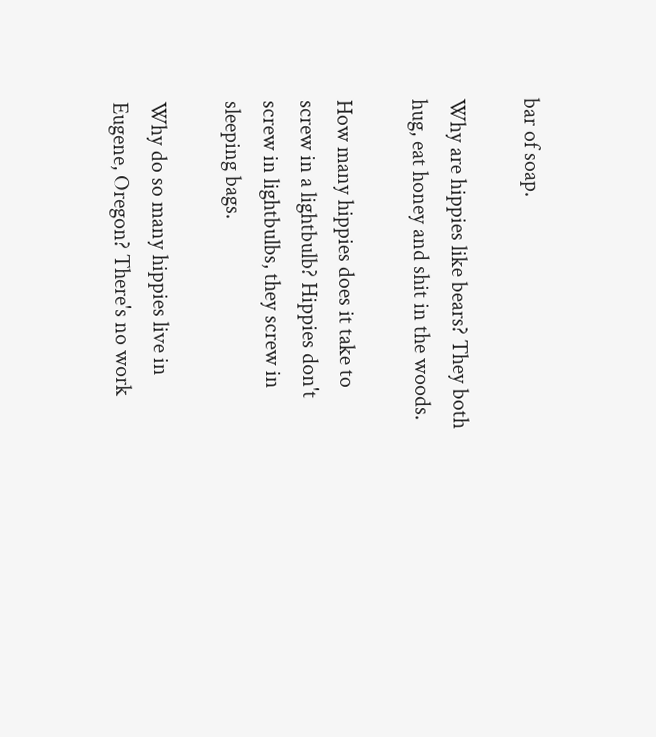bar of soap.

Why are hippies like bears? They both hug, eat honey and shit in the woods.

How many hippies does it take to screw in a lightbulb? Hippies don't screw in lightbulbs, they screw in sleeping bags.

Why do so many hippies live in Eugene, Oregon? There's no work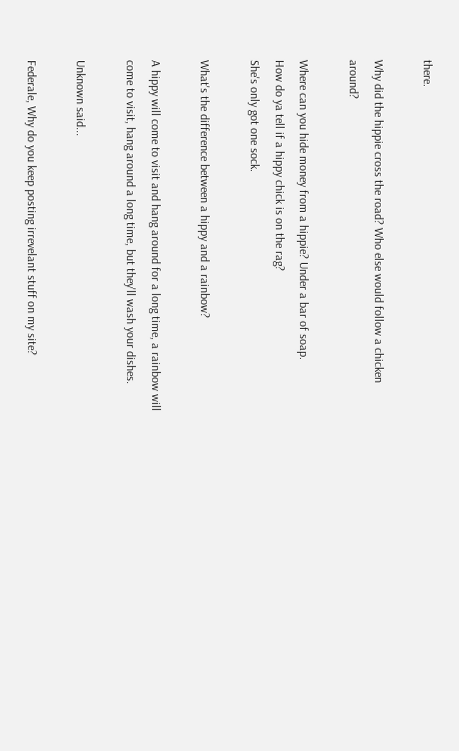there.

Why did the hippie cross the road? Who else would follow a chicken around?

Where can you hide money from a hippie? Under a bar of soap.
How do ya tell if a hippy chick is on the rag?
She's only got one sock.

What's the difference between a hippy and a rainbow?

A hippy will come to visit and hang around for a long time, a rainbow will come to visit, hang around a long time, but they'll wash your dishes.

Unknown said...

Federale, Why do you keep posting irrevelant stuff on my site?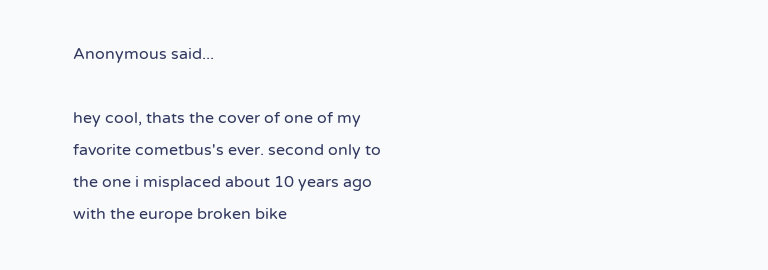Anonymous said...

hey cool, thats the cover of one of my favorite cometbus's ever. second only to the one i misplaced about 10 years ago with the europe broken bike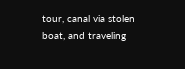tour, canal via stolen boat, and traveling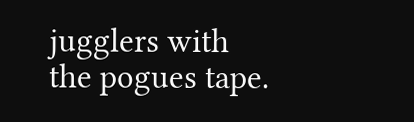jugglers with the pogues tape.